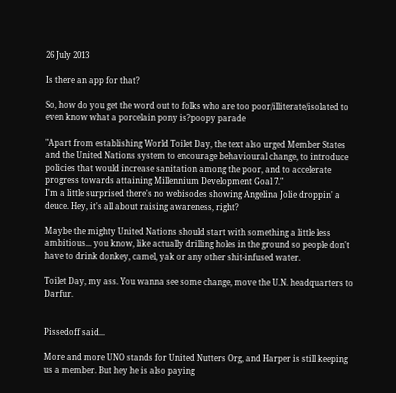26 July 2013

Is there an app for that?

So, how do you get the word out to folks who are too poor/illiterate/isolated to even know what a porcelain pony is?poopy parade

"Apart from establishing World Toilet Day, the text also urged Member States and the United Nations system to encourage behavioural change, to introduce policies that would increase sanitation among the poor, and to accelerate progress towards attaining Millennium Development Goal 7."
I'm a little surprised there's no webisodes showing Angelina Jolie droppin' a deuce. Hey, it's all about raising awareness, right?

Maybe the mighty United Nations should start with something a little less ambitious... you know, like actually drilling holes in the ground so people don't have to drink donkey, camel, yak or any other shit-infused water.

Toilet Day, my ass. You wanna see some change, move the U.N. headquarters to Darfur.


Pissedoff said...

More and more UNO stands for United Nutters Org, and Harper is still keeping us a member. But hey he is also paying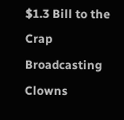$1.3 Bill to the Crap Broadcasting Clowns